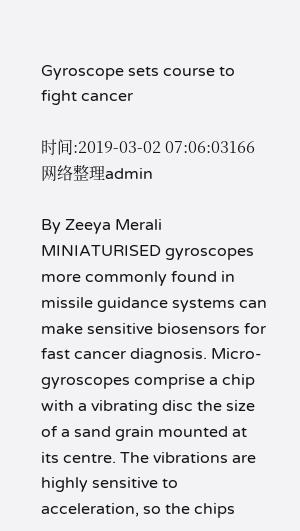Gyroscope sets course to fight cancer

时间:2019-03-02 07:06:03166网络整理admin

By Zeeya Merali MINIATURISED gyroscopes more commonly found in missile guidance systems can make sensitive biosensors for fast cancer diagnosis. Micro-gyroscopes comprise a chip with a vibrating disc the size of a sand grain mounted at its centre. The vibrations are highly sensitive to acceleration, so the chips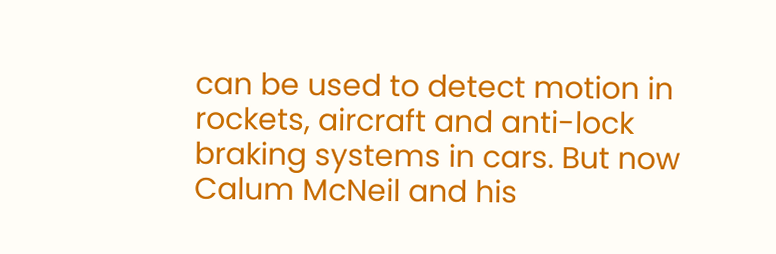can be used to detect motion in rockets, aircraft and anti-lock braking systems in cars. But now Calum McNeil and his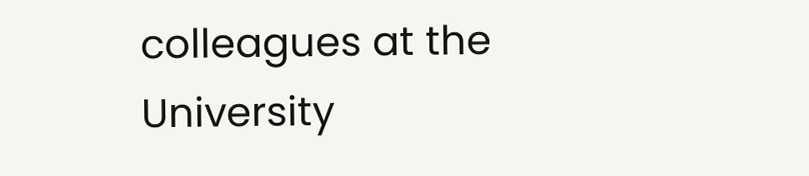colleagues at the University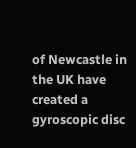of Newcastle in the UK have created a gyroscopic disc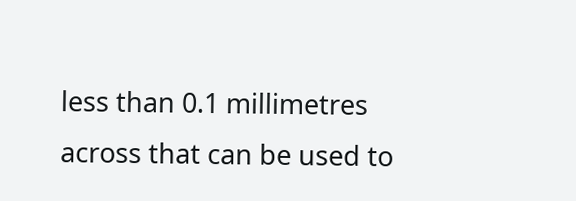less than 0.1 millimetres across that can be used to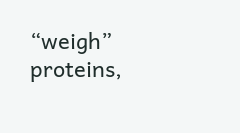“weigh” proteins,